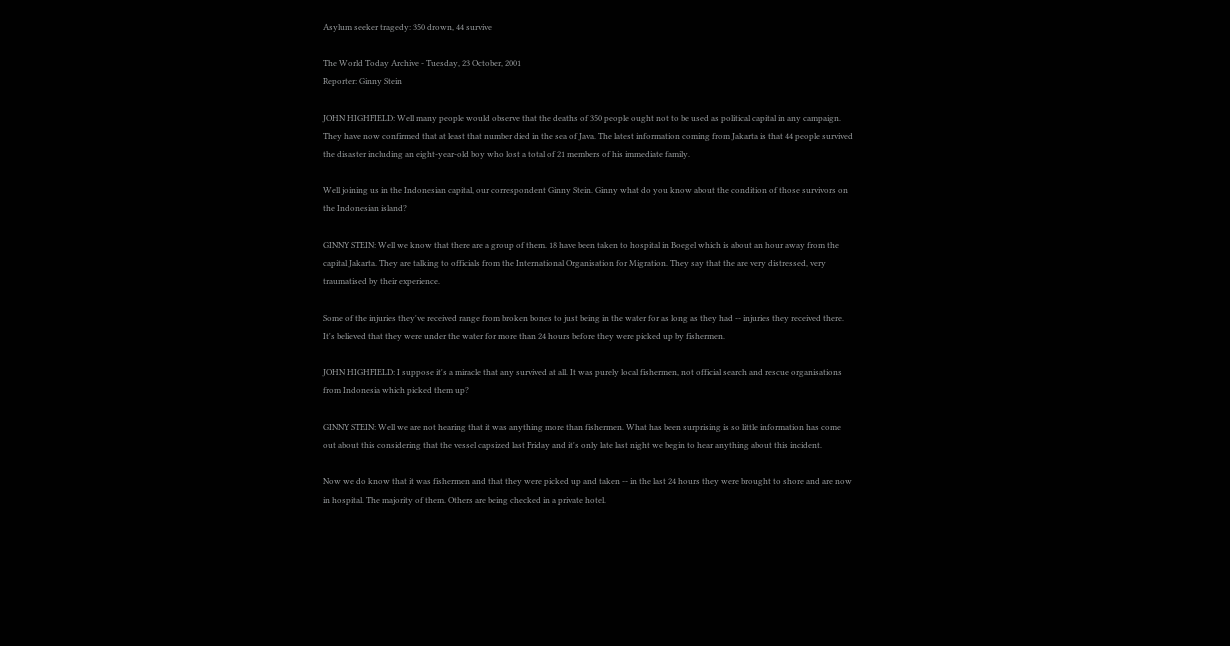Asylum seeker tragedy: 350 drown, 44 survive

The World Today Archive - Tuesday, 23 October, 2001
Reporter: Ginny Stein

JOHN HIGHFIELD: Well many people would observe that the deaths of 350 people ought not to be used as political capital in any campaign. They have now confirmed that at least that number died in the sea of Java. The latest information coming from Jakarta is that 44 people survived the disaster including an eight-year-old boy who lost a total of 21 members of his immediate family.

Well joining us in the Indonesian capital, our correspondent Ginny Stein. Ginny what do you know about the condition of those survivors on the Indonesian island?

GINNY STEIN: Well we know that there are a group of them. 18 have been taken to hospital in Boegel which is about an hour away from the capital Jakarta. They are talking to officials from the International Organisation for Migration. They say that the are very distressed, very traumatised by their experience.

Some of the injuries they've received range from broken bones to just being in the water for as long as they had -- injuries they received there. It's believed that they were under the water for more than 24 hours before they were picked up by fishermen.

JOHN HIGHFIELD: I suppose it's a miracle that any survived at all. It was purely local fishermen, not official search and rescue organisations from Indonesia which picked them up?

GINNY STEIN: Well we are not hearing that it was anything more than fishermen. What has been surprising is so little information has come out about this considering that the vessel capsized last Friday and it's only late last night we begin to hear anything about this incident.

Now we do know that it was fishermen and that they were picked up and taken -- in the last 24 hours they were brought to shore and are now in hospital. The majority of them. Others are being checked in a private hotel.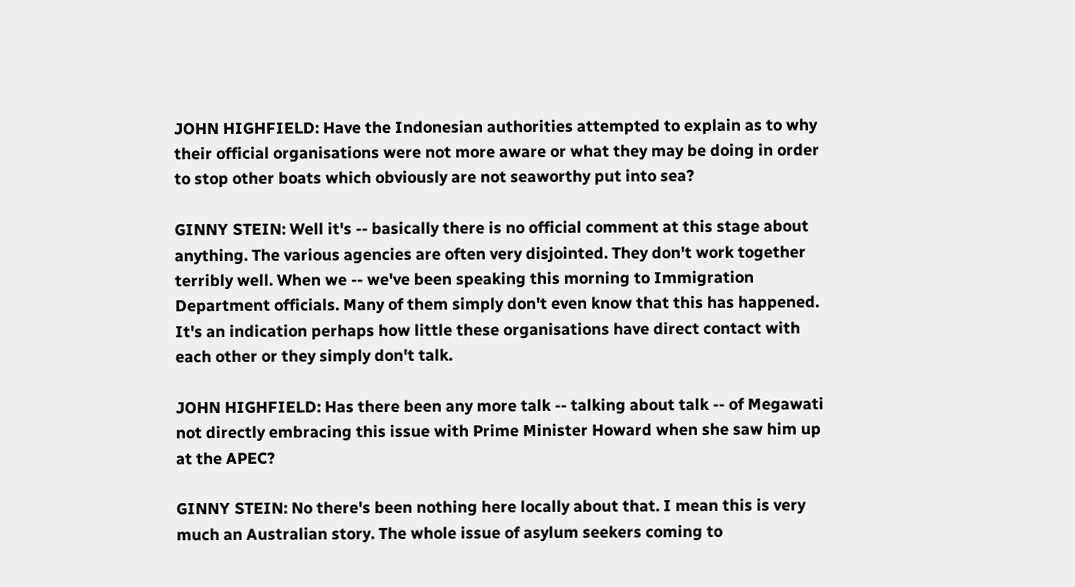JOHN HIGHFIELD: Have the Indonesian authorities attempted to explain as to why their official organisations were not more aware or what they may be doing in order to stop other boats which obviously are not seaworthy put into sea?

GINNY STEIN: Well it's -- basically there is no official comment at this stage about anything. The various agencies are often very disjointed. They don't work together terribly well. When we -- we've been speaking this morning to Immigration Department officials. Many of them simply don't even know that this has happened. It's an indication perhaps how little these organisations have direct contact with each other or they simply don't talk.

JOHN HIGHFIELD: Has there been any more talk -- talking about talk -- of Megawati not directly embracing this issue with Prime Minister Howard when she saw him up at the APEC?

GINNY STEIN: No there's been nothing here locally about that. I mean this is very much an Australian story. The whole issue of asylum seekers coming to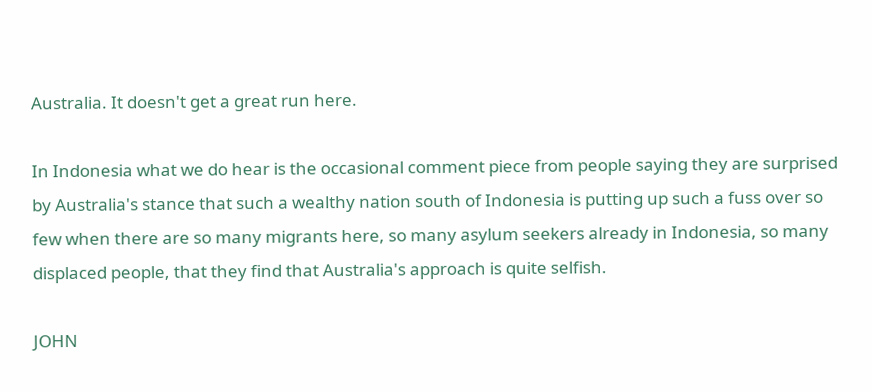Australia. It doesn't get a great run here.

In Indonesia what we do hear is the occasional comment piece from people saying they are surprised by Australia's stance that such a wealthy nation south of Indonesia is putting up such a fuss over so few when there are so many migrants here, so many asylum seekers already in Indonesia, so many displaced people, that they find that Australia's approach is quite selfish.

JOHN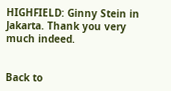HIGHFIELD: Ginny Stein in Jakarta. Thank you very much indeed.


Back to